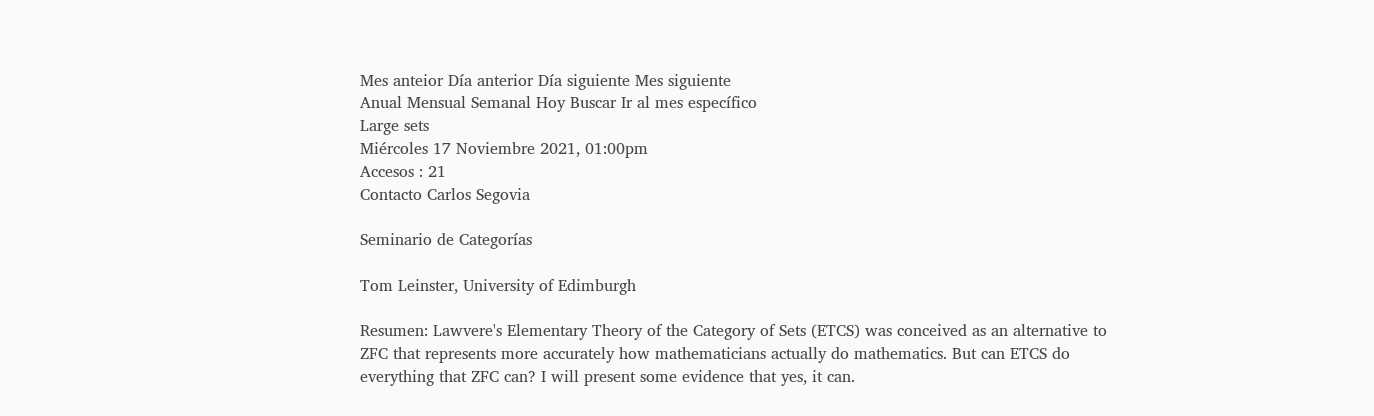Mes anteior Día anterior Día siguiente Mes siguiente
Anual Mensual Semanal Hoy Buscar Ir al mes específico
Large sets
Miércoles 17 Noviembre 2021, 01:00pm
Accesos : 21
Contacto Carlos Segovia

Seminario de Categorías

Tom Leinster, University of Edimburgh

Resumen: Lawvere's Elementary Theory of the Category of Sets (ETCS) was conceived as an alternative to ZFC that represents more accurately how mathematicians actually do mathematics. But can ETCS do everything that ZFC can? I will present some evidence that yes, it can.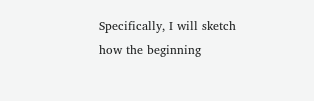Specifically, I will sketch how the beginning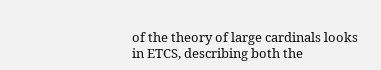of the theory of large cardinals looks in ETCS, describing both the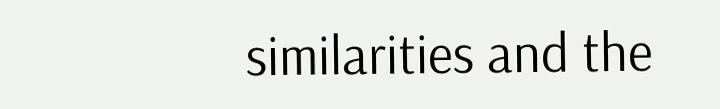similarities and the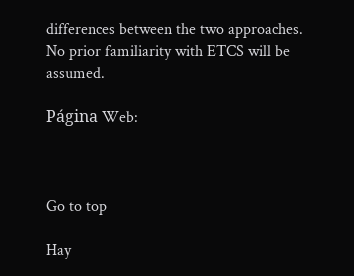differences between the two approaches. No prior familiarity with ETCS will be assumed.

Página Web:



Go to top

Hay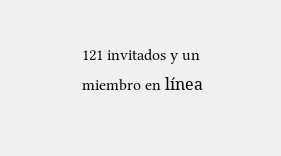121 invitados y un miembro en línea